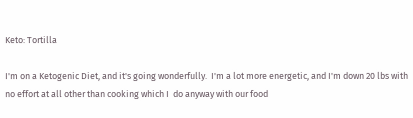Keto: Tortilla

I'm on a Ketogenic Diet, and it's going wonderfully.  I'm a lot more energetic, and I'm down 20 lbs with no effort at all other than cooking which I  do anyway with our food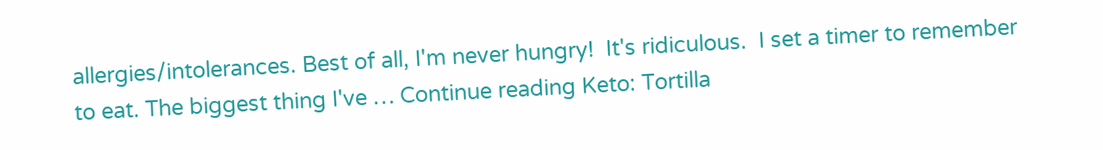allergies/intolerances. Best of all, I'm never hungry!  It's ridiculous.  I set a timer to remember to eat. The biggest thing I've … Continue reading Keto: Tortilla